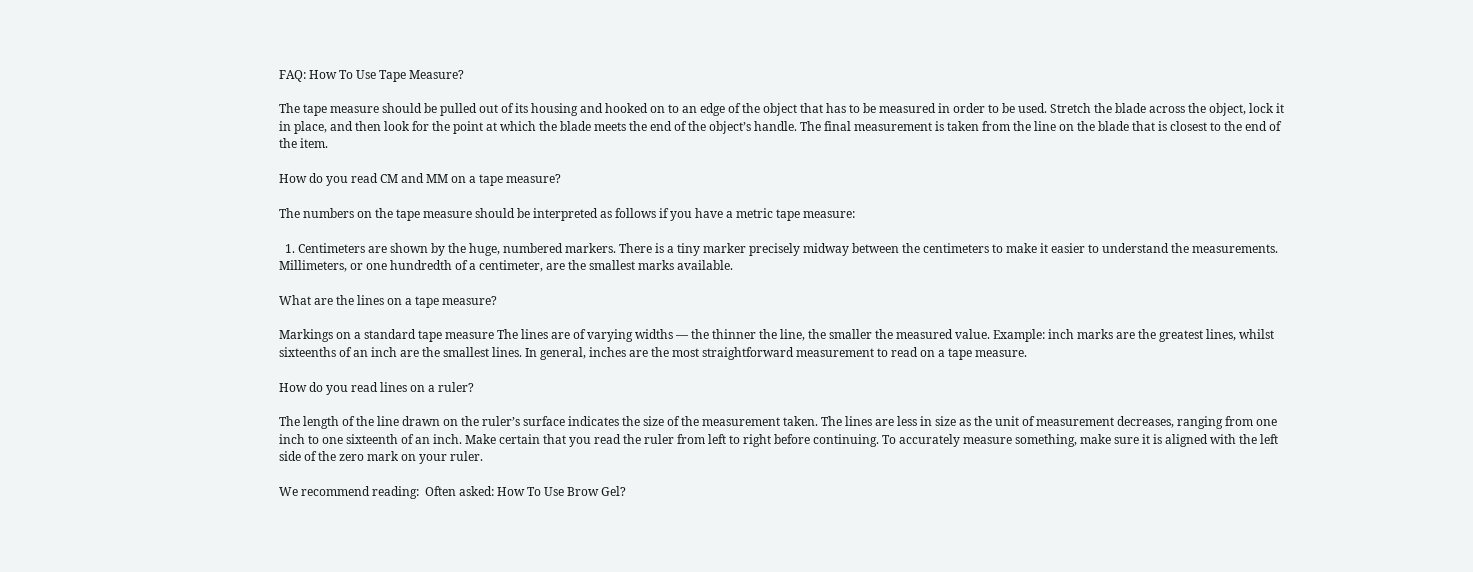FAQ: How To Use Tape Measure?

The tape measure should be pulled out of its housing and hooked on to an edge of the object that has to be measured in order to be used. Stretch the blade across the object, lock it in place, and then look for the point at which the blade meets the end of the object’s handle. The final measurement is taken from the line on the blade that is closest to the end of the item.

How do you read CM and MM on a tape measure?

The numbers on the tape measure should be interpreted as follows if you have a metric tape measure:

  1. Centimeters are shown by the huge, numbered markers. There is a tiny marker precisely midway between the centimeters to make it easier to understand the measurements. Millimeters, or one hundredth of a centimeter, are the smallest marks available.

What are the lines on a tape measure?

Markings on a standard tape measure The lines are of varying widths — the thinner the line, the smaller the measured value. Example: inch marks are the greatest lines, whilst sixteenths of an inch are the smallest lines. In general, inches are the most straightforward measurement to read on a tape measure.

How do you read lines on a ruler?

The length of the line drawn on the ruler’s surface indicates the size of the measurement taken. The lines are less in size as the unit of measurement decreases, ranging from one inch to one sixteenth of an inch. Make certain that you read the ruler from left to right before continuing. To accurately measure something, make sure it is aligned with the left side of the zero mark on your ruler.

We recommend reading:  Often asked: How To Use Brow Gel?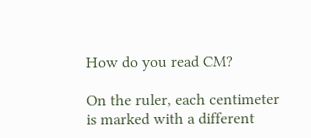How do you read CM?

On the ruler, each centimeter is marked with a different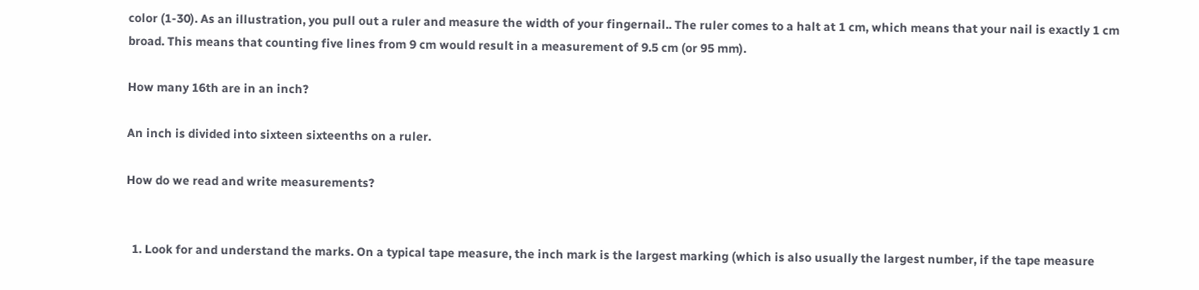color (1-30). As an illustration, you pull out a ruler and measure the width of your fingernail.. The ruler comes to a halt at 1 cm, which means that your nail is exactly 1 cm broad. This means that counting five lines from 9 cm would result in a measurement of 9.5 cm (or 95 mm).

How many 16th are in an inch?

An inch is divided into sixteen sixteenths on a ruler.

How do we read and write measurements?


  1. Look for and understand the marks. On a typical tape measure, the inch mark is the largest marking (which is also usually the largest number, if the tape measure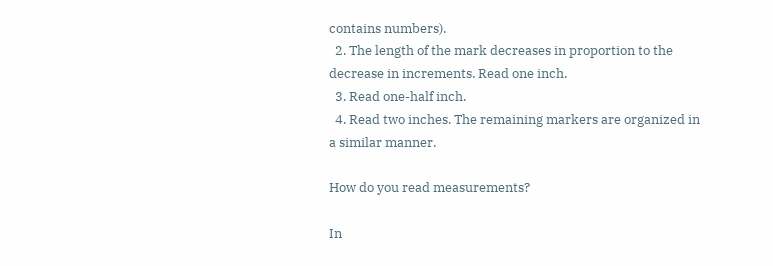contains numbers).
  2. The length of the mark decreases in proportion to the decrease in increments. Read one inch.
  3. Read one-half inch.
  4. Read two inches. The remaining markers are organized in a similar manner.

How do you read measurements?

In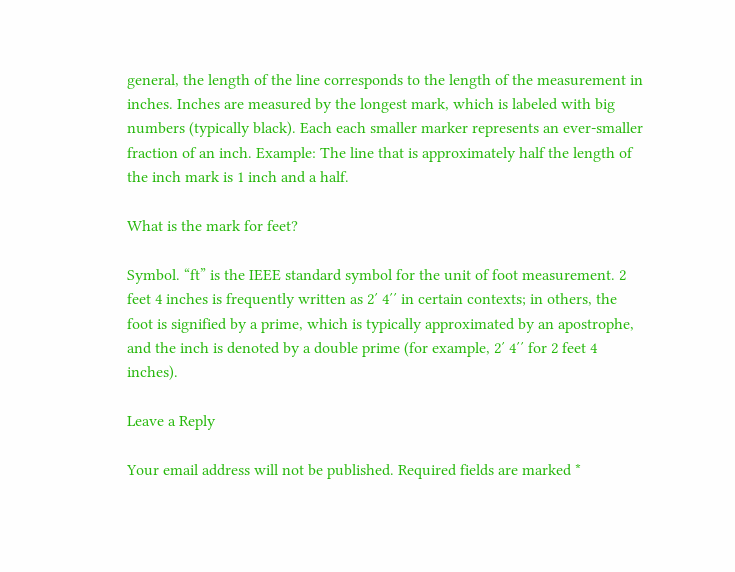general, the length of the line corresponds to the length of the measurement in inches. Inches are measured by the longest mark, which is labeled with big numbers (typically black). Each each smaller marker represents an ever-smaller fraction of an inch. Example: The line that is approximately half the length of the inch mark is 1 inch and a half.

What is the mark for feet?

Symbol. “ft” is the IEEE standard symbol for the unit of foot measurement. 2 feet 4 inches is frequently written as 2′ 4′′ in certain contexts; in others, the foot is signified by a prime, which is typically approximated by an apostrophe, and the inch is denoted by a double prime (for example, 2′ 4′′ for 2 feet 4 inches).

Leave a Reply

Your email address will not be published. Required fields are marked *